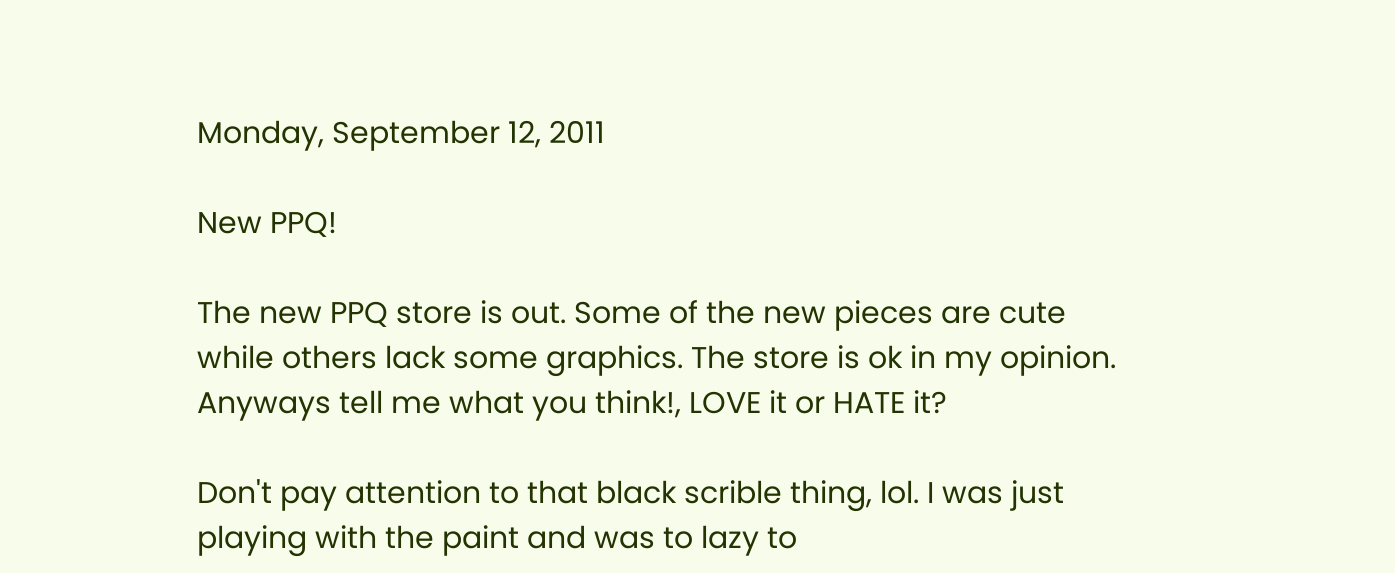Monday, September 12, 2011

New PPQ!

The new PPQ store is out. Some of the new pieces are cute while others lack some graphics. The store is ok in my opinion. Anyways tell me what you think!, LOVE it or HATE it?

Don't pay attention to that black scrible thing, lol. I was just playing with the paint and was to lazy to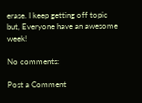erase. I keep getting off topic but, Everyone have an awesome week!

No comments:

Post a Comment